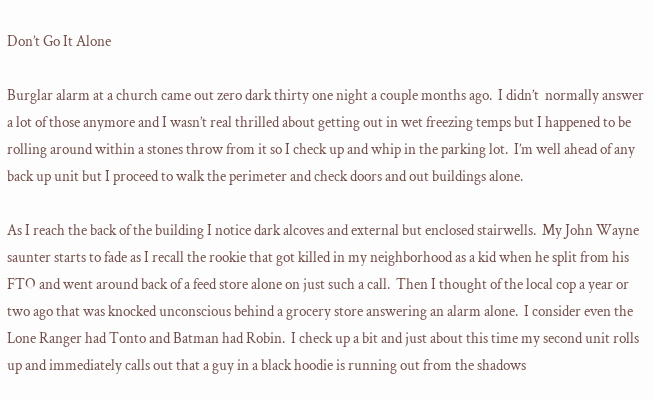Don’t Go It Alone

Burglar alarm at a church came out zero dark thirty one night a couple months ago.  I didn’t  normally answer a lot of those anymore and I wasn’t real thrilled about getting out in wet freezing temps but I happened to be rolling around within a stones throw from it so I check up and whip in the parking lot.  I’m well ahead of any back up unit but I proceed to walk the perimeter and check doors and out buildings alone.

As I reach the back of the building I notice dark alcoves and external but enclosed stairwells.  My John Wayne saunter starts to fade as I recall the rookie that got killed in my neighborhood as a kid when he split from his FTO and went around back of a feed store alone on just such a call.  Then I thought of the local cop a year or two ago that was knocked unconscious behind a grocery store answering an alarm alone.  I consider even the Lone Ranger had Tonto and Batman had Robin.  I check up a bit and just about this time my second unit rolls up and immediately calls out that a guy in a black hoodie is running out from the shadows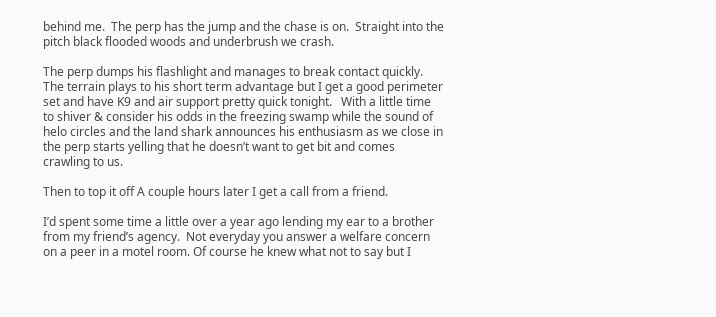behind me.  The perp has the jump and the chase is on.  Straight into the pitch black flooded woods and underbrush we crash.

The perp dumps his flashlight and manages to break contact quickly.  The terrain plays to his short term advantage but I get a good perimeter set and have K9 and air support pretty quick tonight.   With a little time to shiver & consider his odds in the freezing swamp while the sound of helo circles and the land shark announces his enthusiasm as we close in the perp starts yelling that he doesn’t want to get bit and comes crawling to us.

Then to top it off A couple hours later I get a call from a friend.

I’d spent some time a little over a year ago lending my ear to a brother from my friend’s agency.  Not everyday you answer a welfare concern on a peer in a motel room. Of course he knew what not to say but I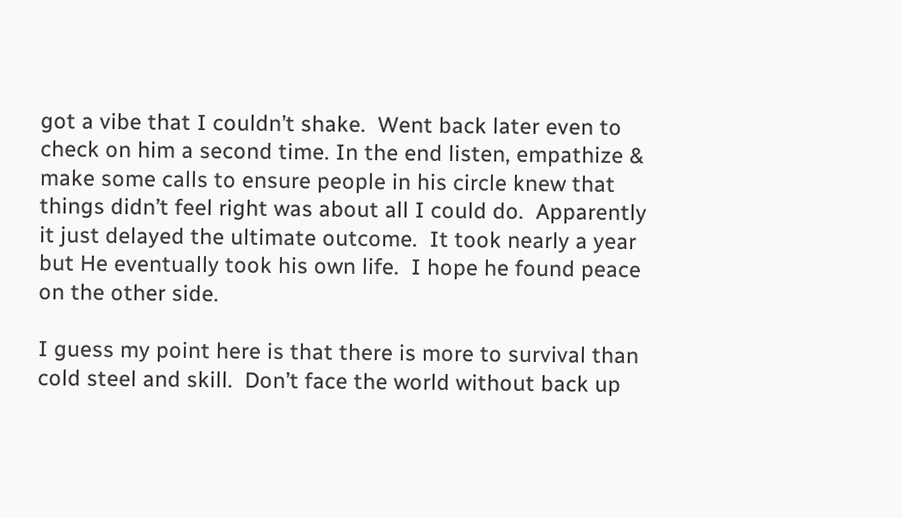got a vibe that I couldn’t shake.  Went back later even to check on him a second time. In the end listen, empathize & make some calls to ensure people in his circle knew that things didn’t feel right was about all I could do.  Apparently it just delayed the ultimate outcome.  It took nearly a year but He eventually took his own life.  I hope he found peace on the other side.

I guess my point here is that there is more to survival than cold steel and skill.  Don’t face the world without back up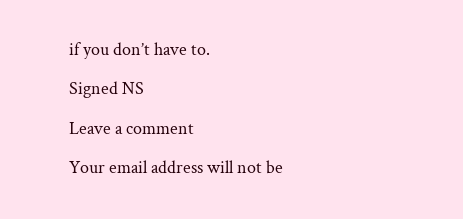if you don’t have to.

Signed NS

Leave a comment

Your email address will not be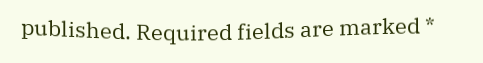published. Required fields are marked *